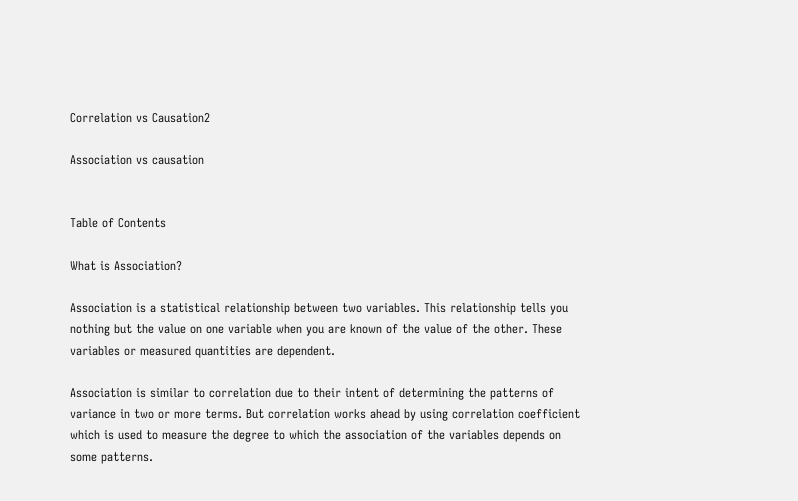Correlation vs Causation2

Association vs causation


Table of Contents

What is Association?

Association is a statistical relationship between two variables. This relationship tells you nothing but the value on one variable when you are known of the value of the other. These variables or measured quantities are dependent.

Association is similar to correlation due to their intent of determining the patterns of variance in two or more terms. But correlation works ahead by using correlation coefficient which is used to measure the degree to which the association of the variables depends on some patterns.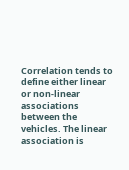Correlation tends to define either linear or non-linear associations between the vehicles. The linear association is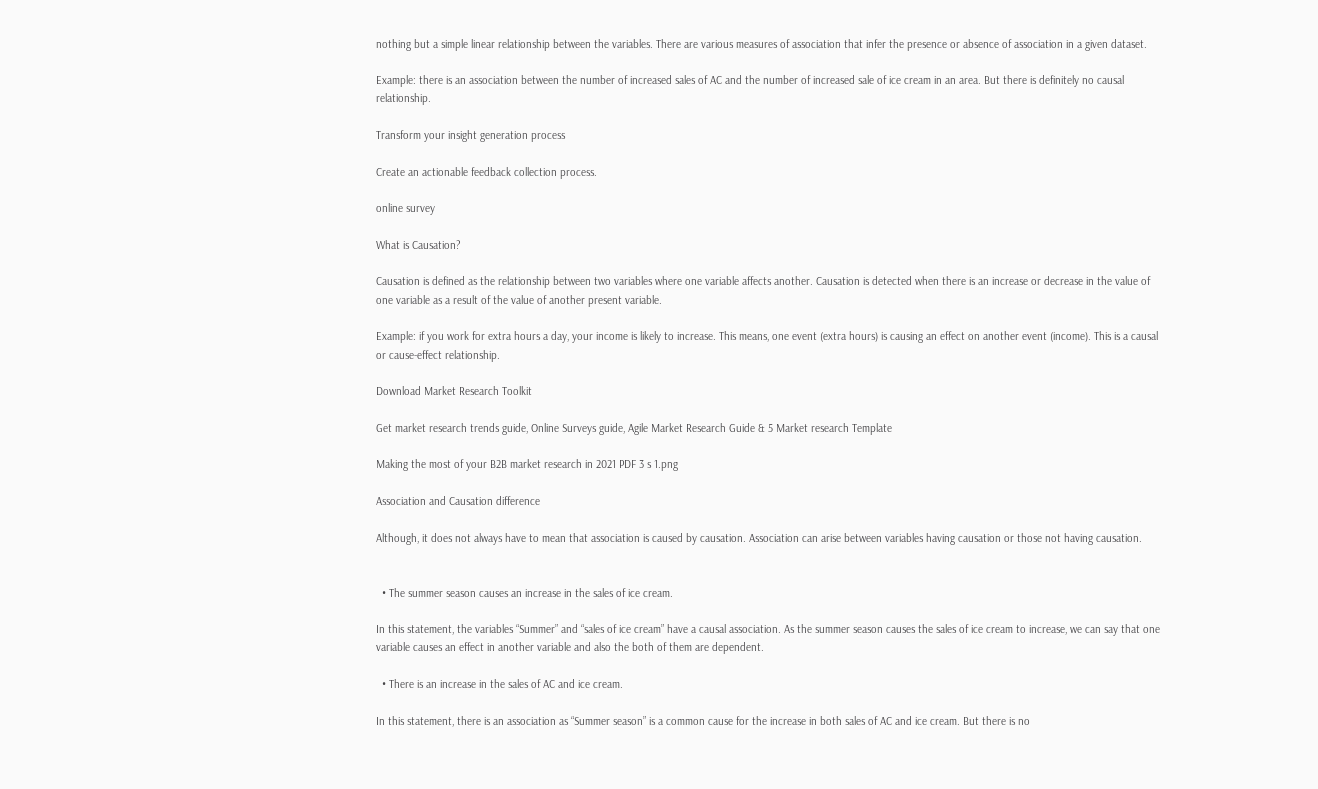nothing but a simple linear relationship between the variables. There are various measures of association that infer the presence or absence of association in a given dataset.

Example: there is an association between the number of increased sales of AC and the number of increased sale of ice cream in an area. But there is definitely no causal relationship.

Transform your insight generation process

Create an actionable feedback collection process.

online survey

What is Causation?

Causation is defined as the relationship between two variables where one variable affects another. Causation is detected when there is an increase or decrease in the value of one variable as a result of the value of another present variable.

Example: if you work for extra hours a day, your income is likely to increase. This means, one event (extra hours) is causing an effect on another event (income). This is a causal or cause-effect relationship.

Download Market Research Toolkit

Get market research trends guide, Online Surveys guide, Agile Market Research Guide & 5 Market research Template

Making the most of your B2B market research in 2021 PDF 3 s 1.png

Association and Causation difference

Although, it does not always have to mean that association is caused by causation. Association can arise between variables having causation or those not having causation.


  • The summer season causes an increase in the sales of ice cream.

In this statement, the variables “Summer” and “sales of ice cream” have a causal association. As the summer season causes the sales of ice cream to increase, we can say that one variable causes an effect in another variable and also the both of them are dependent.

  • There is an increase in the sales of AC and ice cream.

In this statement, there is an association as “Summer season” is a common cause for the increase in both sales of AC and ice cream. But there is no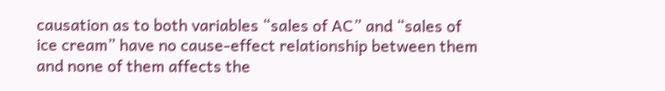causation as to both variables “sales of AC” and “sales of ice cream” have no cause-effect relationship between them and none of them affects the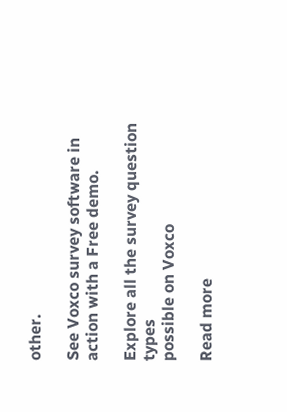other.

See Voxco survey software in action with a Free demo.

Explore all the survey question types
possible on Voxco

Read more